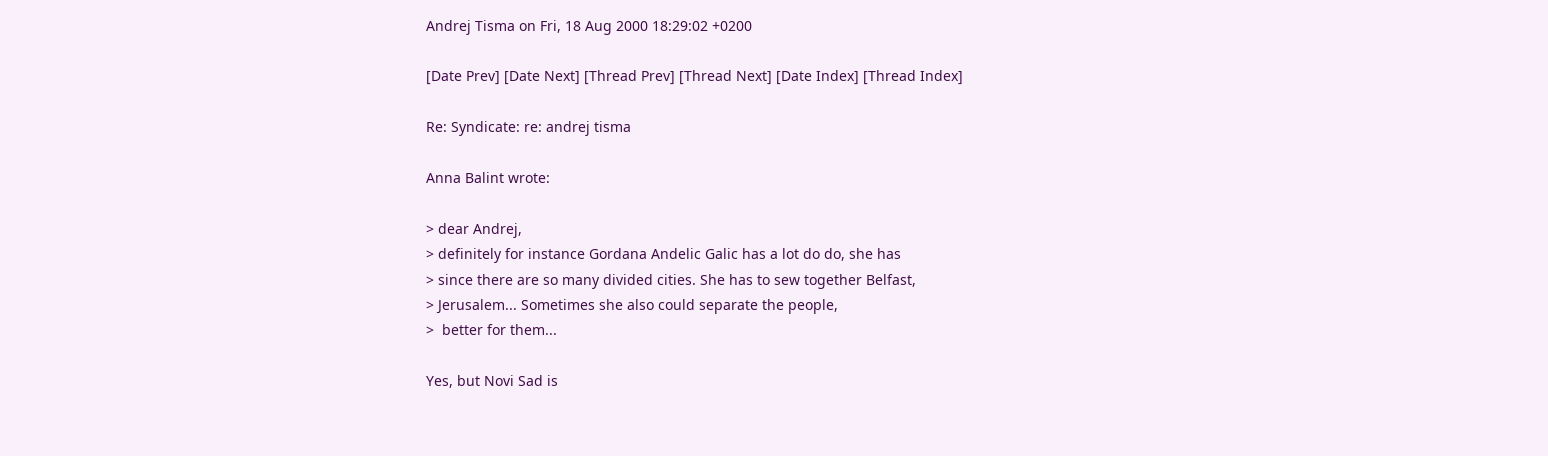Andrej Tisma on Fri, 18 Aug 2000 18:29:02 +0200

[Date Prev] [Date Next] [Thread Prev] [Thread Next] [Date Index] [Thread Index]

Re: Syndicate: re: andrej tisma

Anna Balint wrote:

> dear Andrej,
> definitely for instance Gordana Andelic Galic has a lot do do, she has
> since there are so many divided cities. She has to sew together Belfast,
> Jerusalem... Sometimes she also could separate the people,
>  better for them...

Yes, but Novi Sad is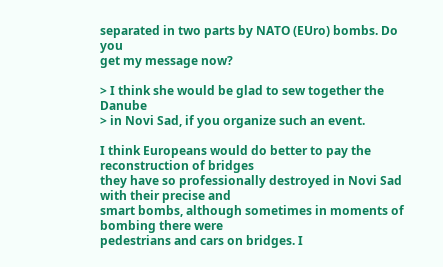separated in two parts by NATO (EUro) bombs. Do you
get my message now?

> I think she would be glad to sew together the Danube
> in Novi Sad, if you organize such an event.

I think Europeans would do better to pay the reconstruction of bridges
they have so professionally destroyed in Novi Sad with their precise and
smart bombs, although sometimes in moments of bombing there were
pedestrians and cars on bridges. I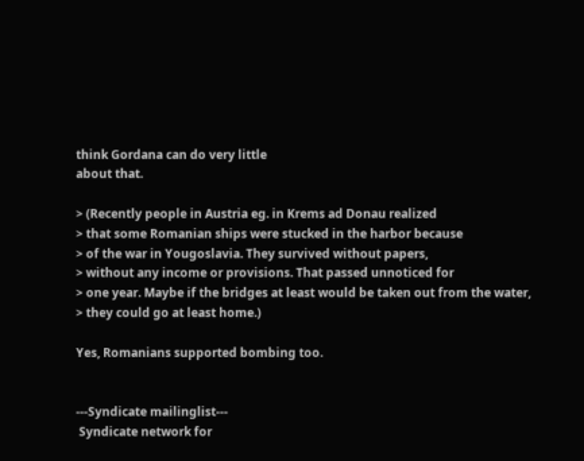think Gordana can do very little
about that.

> (Recently people in Austria eg. in Krems ad Donau realized
> that some Romanian ships were stucked in the harbor because
> of the war in Yougoslavia. They survived without papers,
> without any income or provisions. That passed unnoticed for
> one year. Maybe if the bridges at least would be taken out from the water,
> they could go at least home.)

Yes, Romanians supported bombing too.


---Syndicate mailinglist---
 Syndicate network for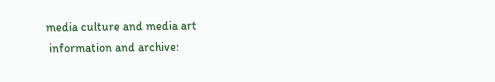media culture and media art
 information and archive: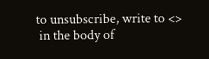to unsubscribe, write to <>
 in the body of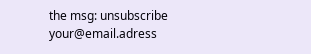the msg: unsubscribe your@email.adress